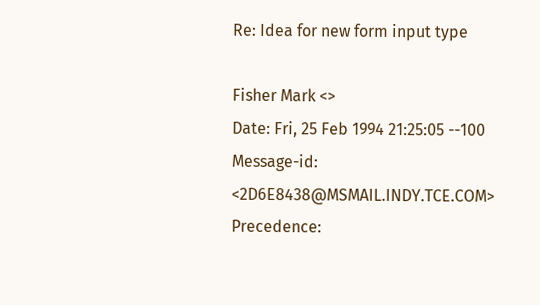Re: Idea for new form input type

Fisher Mark <>
Date: Fri, 25 Feb 1994 21:25:05 --100
Message-id: <2D6E8438@MSMAIL.INDY.TCE.COM>
Precedence: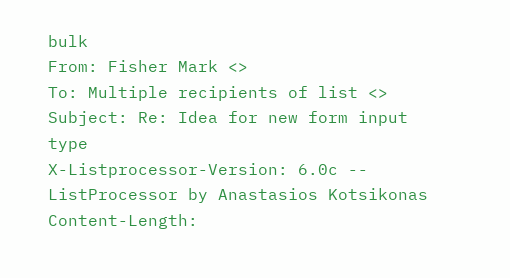bulk
From: Fisher Mark <>
To: Multiple recipients of list <>
Subject: Re: Idea for new form input type
X-Listprocessor-Version: 6.0c -- ListProcessor by Anastasios Kotsikonas
Content-Length: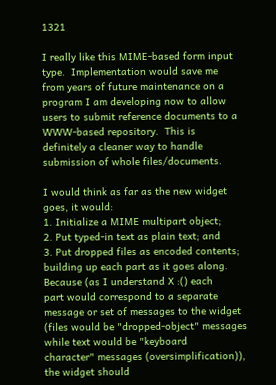1321

I really like this MIME-based form input type.  Implementation would save me
from years of future maintenance on a program I am developing now to allow
users to submit reference documents to a WWW-based repository.  This is
definitely a cleaner way to handle submission of whole files/documents.

I would think as far as the new widget goes, it would:
1. Initialize a MIME multipart object;
2. Put typed-in text as plain text; and
3. Put dropped files as encoded contents;
building up each part as it goes along.  Because (as I understand X :() each
part would correspond to a separate message or set of messages to the widget
(files would be "dropped-object" messages while text would be "keyboard
character" messages (oversimplification)), the widget should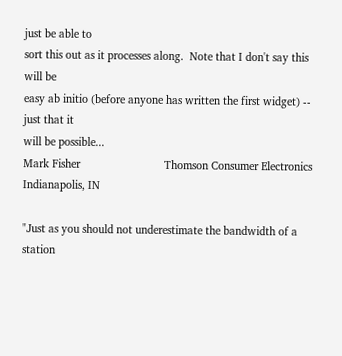just be able to
sort this out as it processes along.  Note that I don't say this will be
easy ab initio (before anyone has written the first widget) -- just that it
will be possible...
Mark Fisher                            Thomson Consumer Electronics           Indianapolis, IN

"Just as you should not underestimate the bandwidth of a station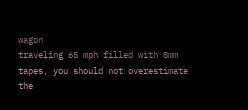wagon
traveling 65 mph filled with 8mm tapes, you should not overestimate
the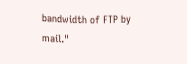bandwidth of FTP by mail."